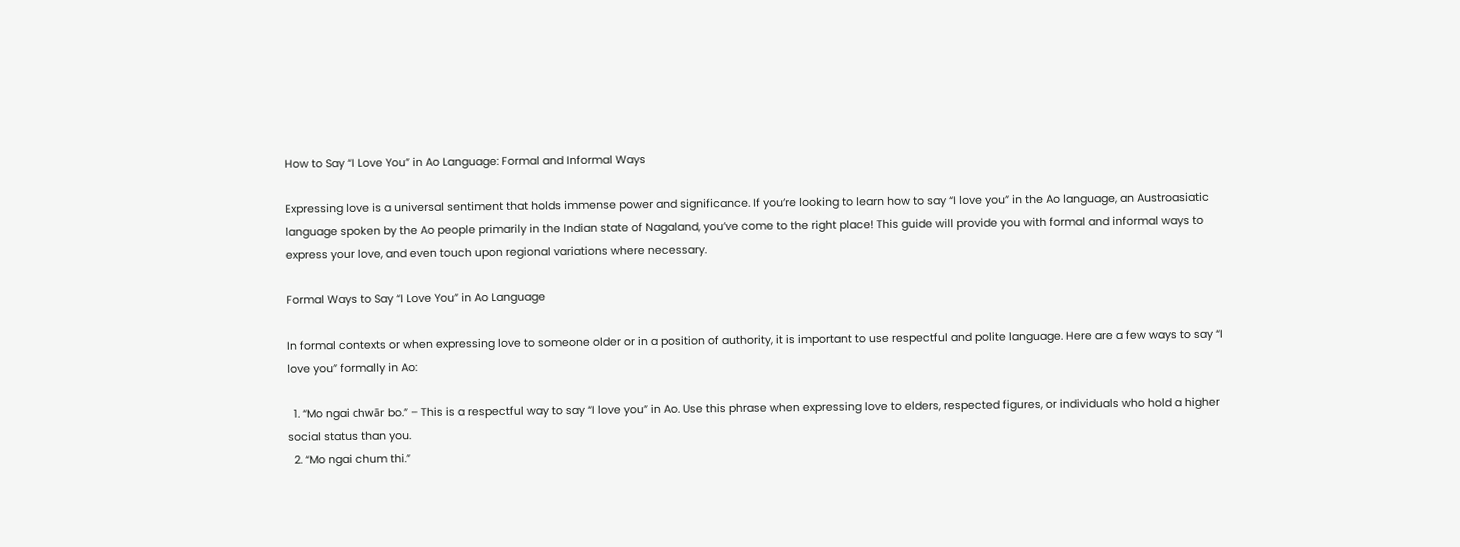How to Say “I Love You” in Ao Language: Formal and Informal Ways

Expressing love is a universal sentiment that holds immense power and significance. If you’re looking to learn how to say “I love you” in the Ao language, an Austroasiatic language spoken by the Ao people primarily in the Indian state of Nagaland, you’ve come to the right place! This guide will provide you with formal and informal ways to express your love, and even touch upon regional variations where necessary.

Formal Ways to Say “I Love You” in Ao Language

In formal contexts or when expressing love to someone older or in a position of authority, it is important to use respectful and polite language. Here are a few ways to say “I love you” formally in Ao:

  1. “Mo ngai chwār bo.” – This is a respectful way to say “I love you” in Ao. Use this phrase when expressing love to elders, respected figures, or individuals who hold a higher social status than you.
  2. “Mo ngai chum thi.”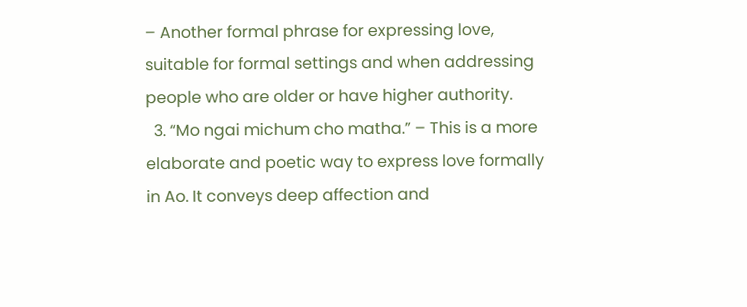– Another formal phrase for expressing love, suitable for formal settings and when addressing people who are older or have higher authority.
  3. “Mo ngai michum cho matha.” – This is a more elaborate and poetic way to express love formally in Ao. It conveys deep affection and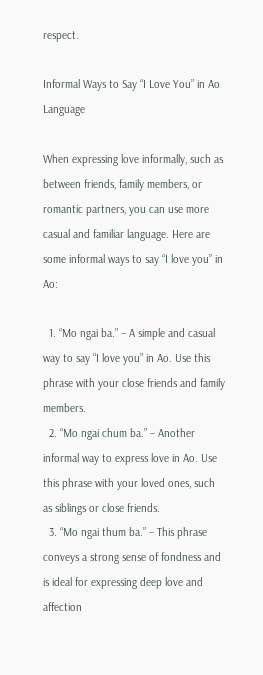respect.

Informal Ways to Say “I Love You” in Ao Language

When expressing love informally, such as between friends, family members, or romantic partners, you can use more casual and familiar language. Here are some informal ways to say “I love you” in Ao:

  1. “Mo ngai ba.” – A simple and casual way to say “I love you” in Ao. Use this phrase with your close friends and family members.
  2. “Mo ngai chum ba.” – Another informal way to express love in Ao. Use this phrase with your loved ones, such as siblings or close friends.
  3. “Mo ngai thum ba.” – This phrase conveys a strong sense of fondness and is ideal for expressing deep love and affection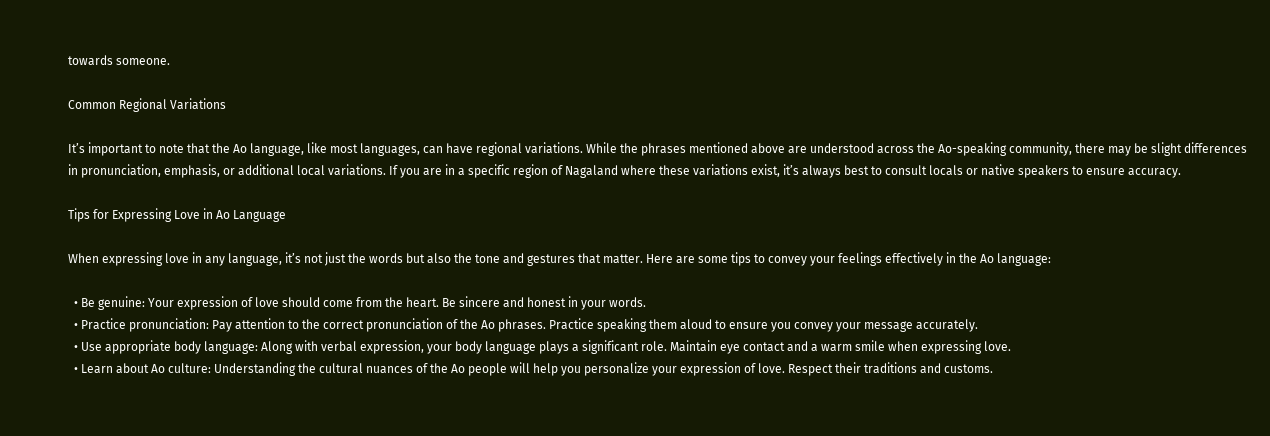towards someone.

Common Regional Variations

It’s important to note that the Ao language, like most languages, can have regional variations. While the phrases mentioned above are understood across the Ao-speaking community, there may be slight differences in pronunciation, emphasis, or additional local variations. If you are in a specific region of Nagaland where these variations exist, it’s always best to consult locals or native speakers to ensure accuracy.

Tips for Expressing Love in Ao Language

When expressing love in any language, it’s not just the words but also the tone and gestures that matter. Here are some tips to convey your feelings effectively in the Ao language:

  • Be genuine: Your expression of love should come from the heart. Be sincere and honest in your words.
  • Practice pronunciation: Pay attention to the correct pronunciation of the Ao phrases. Practice speaking them aloud to ensure you convey your message accurately.
  • Use appropriate body language: Along with verbal expression, your body language plays a significant role. Maintain eye contact and a warm smile when expressing love.
  • Learn about Ao culture: Understanding the cultural nuances of the Ao people will help you personalize your expression of love. Respect their traditions and customs.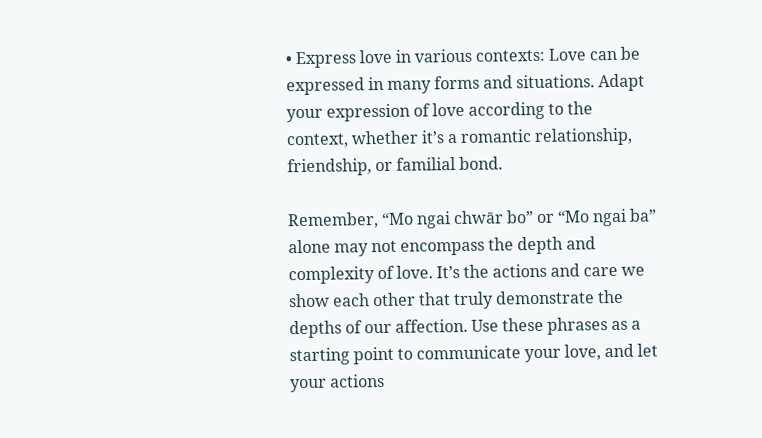• Express love in various contexts: Love can be expressed in many forms and situations. Adapt your expression of love according to the context, whether it’s a romantic relationship, friendship, or familial bond.

Remember, “Mo ngai chwār bo” or “Mo ngai ba” alone may not encompass the depth and complexity of love. It’s the actions and care we show each other that truly demonstrate the depths of our affection. Use these phrases as a starting point to communicate your love, and let your actions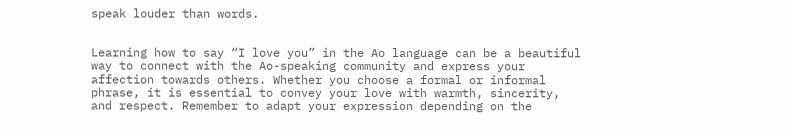speak louder than words.


Learning how to say “I love you” in the Ao language can be a beautiful way to connect with the Ao-speaking community and express your affection towards others. Whether you choose a formal or informal phrase, it is essential to convey your love with warmth, sincerity, and respect. Remember to adapt your expression depending on the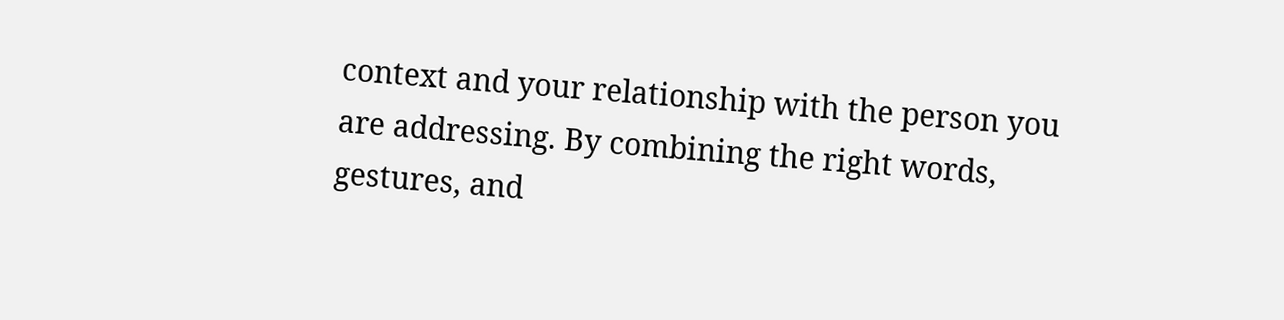context and your relationship with the person you are addressing. By combining the right words, gestures, and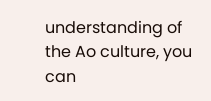understanding of the Ao culture, you can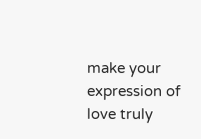make your expression of love truly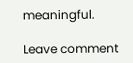meaningful.

Leave comment